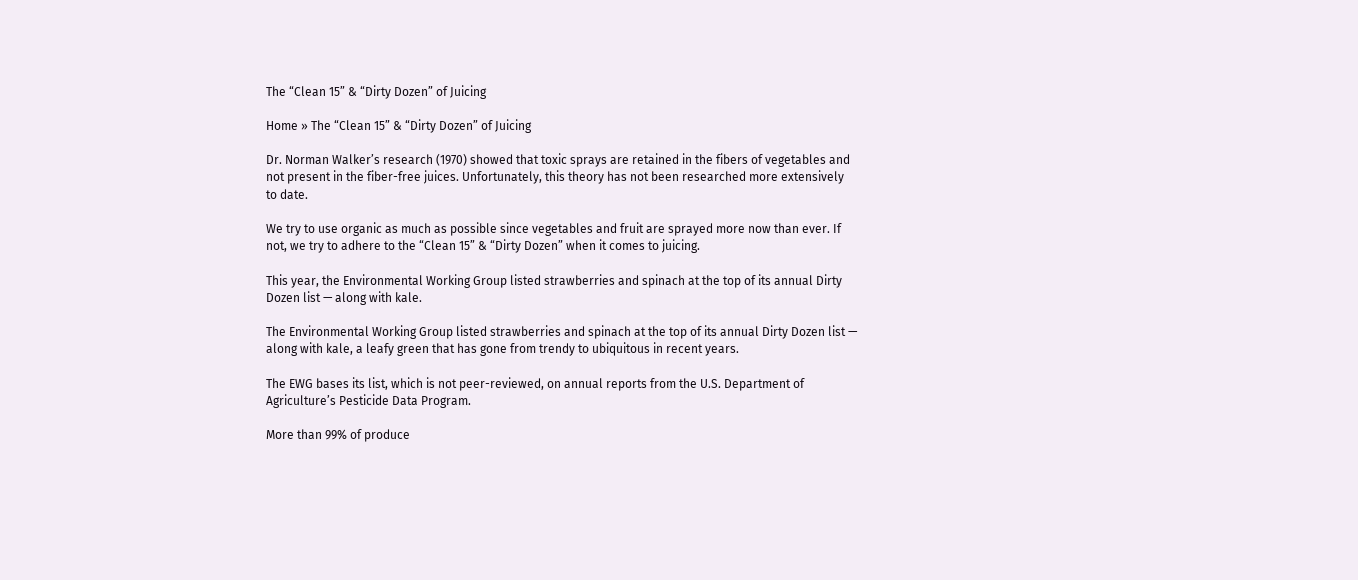The “Clean 15” & “Dirty Dozen” of Juicing

Home » The “Clean 15” & “Dirty Dozen” of Juicing

Dr. Norman Walker’s research (1970) showed that toxic sprays are retained in the fibers of vegetables and not present in the fiber-free juices. Unfortunately, this theory has not been researched more extensively to date.

We try to use organic as much as possible since vegetables and fruit are sprayed more now than ever. If not, we try to adhere to the “Clean 15” & “Dirty Dozen” when it comes to juicing.

This year, the Environmental Working Group listed strawberries and spinach at the top of its annual Dirty Dozen list — along with kale.

The Environmental Working Group listed strawberries and spinach at the top of its annual Dirty Dozen list — along with kale, a leafy green that has gone from trendy to ubiquitous in recent years.

The EWG bases its list, which is not peer-reviewed, on annual reports from the U.S. Department of Agriculture’s Pesticide Data Program.

More than 99% of produce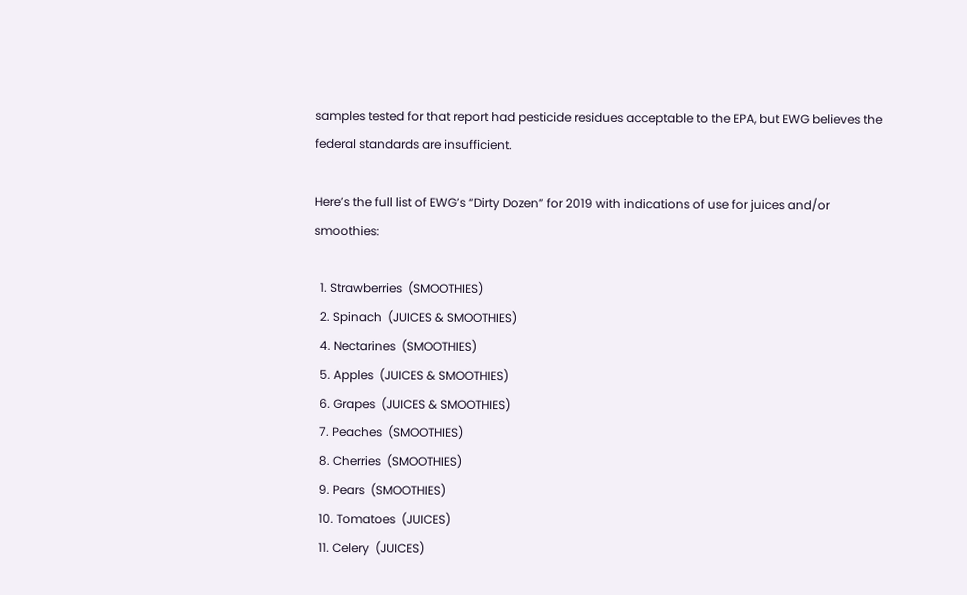samples tested for that report had pesticide residues acceptable to the EPA, but EWG believes the federal standards are insufficient.

Here’s the full list of EWG’s “Dirty Dozen” for 2019 with indications of use for juices and/or smoothies:

  1. Strawberries  (SMOOTHIES)
  2. Spinach  (JUICES & SMOOTHIES)
  4. Nectarines  (SMOOTHIES)
  5. Apples  (JUICES & SMOOTHIES)
  6. Grapes  (JUICES & SMOOTHIES)
  7. Peaches  (SMOOTHIES)
  8. Cherries  (SMOOTHIES)
  9. Pears  (SMOOTHIES)
  10. Tomatoes  (JUICES)
  11. Celery  (JUICES)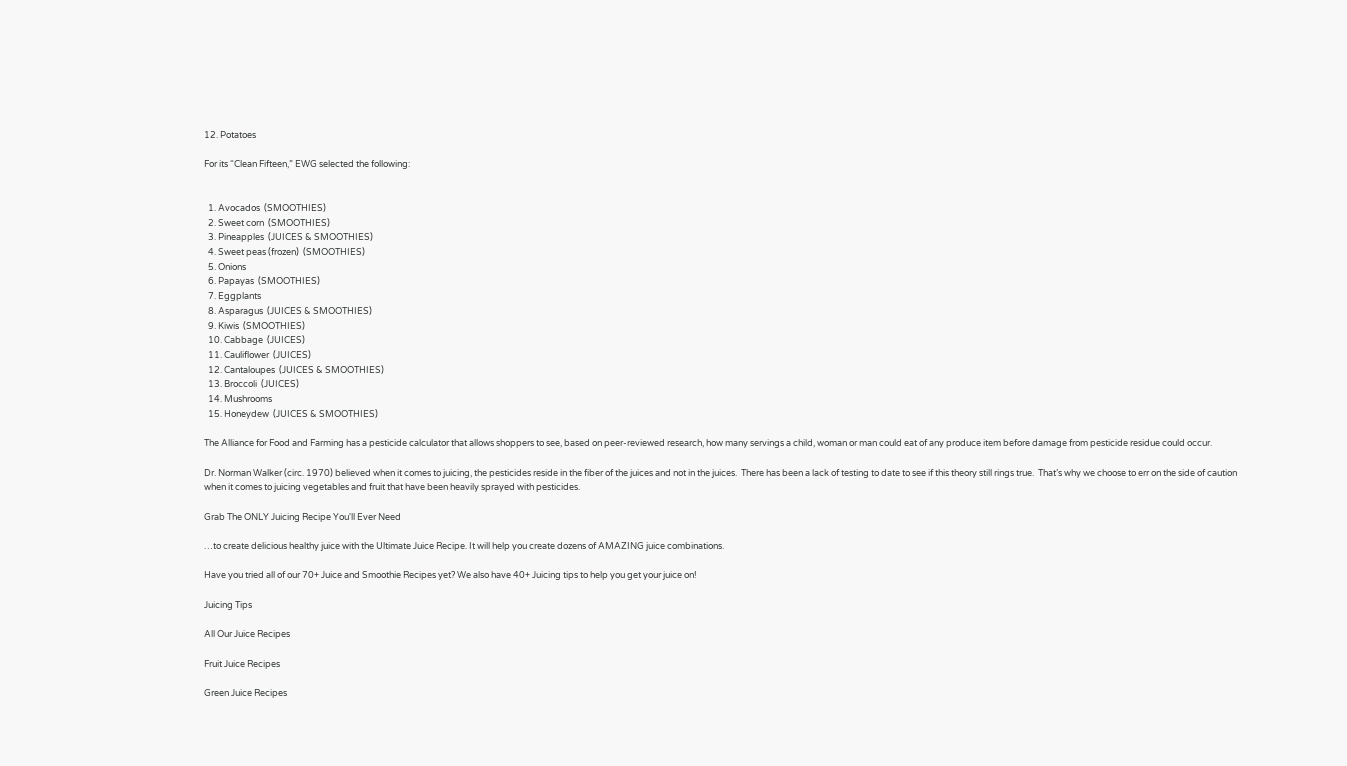12. Potatoes

For its “Clean Fifteen,” EWG selected the following:


  1. Avocados  (SMOOTHIES)
  2. Sweet corn  (SMOOTHIES)
  3. Pineapples  (JUICES & SMOOTHIES)
  4. Sweet peas (frozen)  (SMOOTHIES)
  5. Onions
  6. Papayas  (SMOOTHIES)
  7. Eggplants
  8. Asparagus  (JUICES & SMOOTHIES)
  9. Kiwis  (SMOOTHIES)
  10. Cabbage  (JUICES)
  11. Cauliflower  (JUICES)
  12. Cantaloupes  (JUICES & SMOOTHIES)
  13. Broccoli  (JUICES)
  14. Mushrooms
  15. Honeydew  (JUICES & SMOOTHIES)

The Alliance for Food and Farming has a pesticide calculator that allows shoppers to see, based on peer-reviewed research, how many servings a child, woman or man could eat of any produce item before damage from pesticide residue could occur.

Dr. Norman Walker (circ. 1970) believed when it comes to juicing, the pesticides reside in the fiber of the juices and not in the juices.  There has been a lack of testing to date to see if this theory still rings true.  That’s why we choose to err on the side of caution when it comes to juicing vegetables and fruit that have been heavily sprayed with pesticides.

Grab The ONLY Juicing Recipe You'll Ever Need

…to create delicious healthy juice with the Ultimate Juice Recipe. It will help you create dozens of AMAZING juice combinations.

Have you tried all of our 70+ Juice and Smoothie Recipes yet? We also have 40+ Juicing tips to help you get your juice on!

Juicing Tips

All Our Juice Recipes

Fruit Juice Recipes

Green Juice Recipes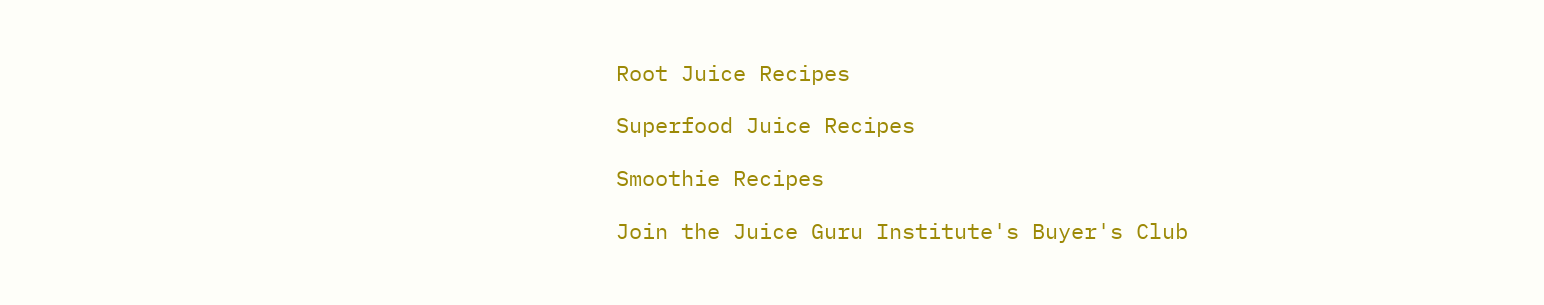Root Juice Recipes

Superfood Juice Recipes

Smoothie Recipes

Join the Juice Guru Institute's Buyer's Club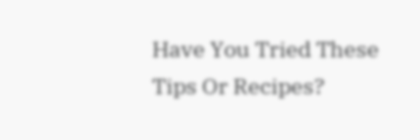Have You Tried These Tips Or Recipes?